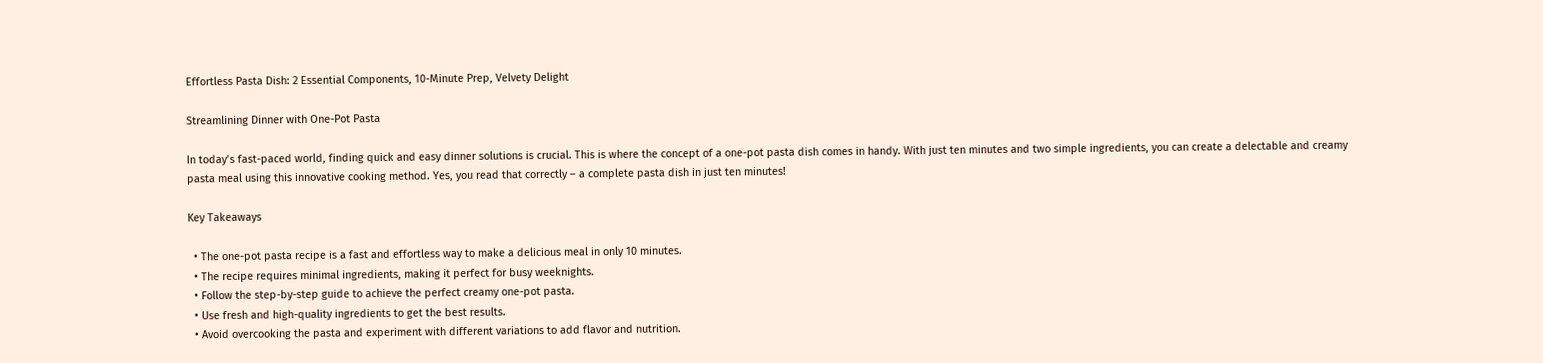Effortless Pasta Dish: 2 Essential Components, 10-Minute Prep, Velvety Delight

Streamlining Dinner with One-Pot Pasta

In today’s fast-paced world, finding quick and easy dinner solutions is crucial. This is where the concept of a one-pot pasta dish comes in handy. With just ten minutes and two simple ingredients, you can create a delectable and creamy pasta meal using this innovative cooking method. Yes, you read that correctly – a complete pasta dish in just ten minutes!

Key Takeaways

  • The one-pot pasta recipe is a fast and effortless way to make a delicious meal in only 10 minutes.
  • The recipe requires minimal ingredients, making it perfect for busy weeknights.
  • Follow the step-by-step guide to achieve the perfect creamy one-pot pasta.
  • Use fresh and high-quality ingredients to get the best results.
  • Avoid overcooking the pasta and experiment with different variations to add flavor and nutrition.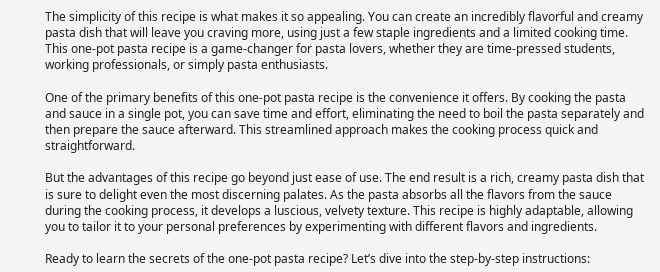The simplicity of this recipe is what makes it so appealing. You can create an incredibly flavorful and creamy pasta dish that will leave you craving more, using just a few staple ingredients and a limited cooking time. This one-pot pasta recipe is a game-changer for pasta lovers, whether they are time-pressed students, working professionals, or simply pasta enthusiasts.

One of the primary benefits of this one-pot pasta recipe is the convenience it offers. By cooking the pasta and sauce in a single pot, you can save time and effort, eliminating the need to boil the pasta separately and then prepare the sauce afterward. This streamlined approach makes the cooking process quick and straightforward.

But the advantages of this recipe go beyond just ease of use. The end result is a rich, creamy pasta dish that is sure to delight even the most discerning palates. As the pasta absorbs all the flavors from the sauce during the cooking process, it develops a luscious, velvety texture. This recipe is highly adaptable, allowing you to tailor it to your personal preferences by experimenting with different flavors and ingredients.

Ready to learn the secrets of the one-pot pasta recipe? Let’s dive into the step-by-step instructions: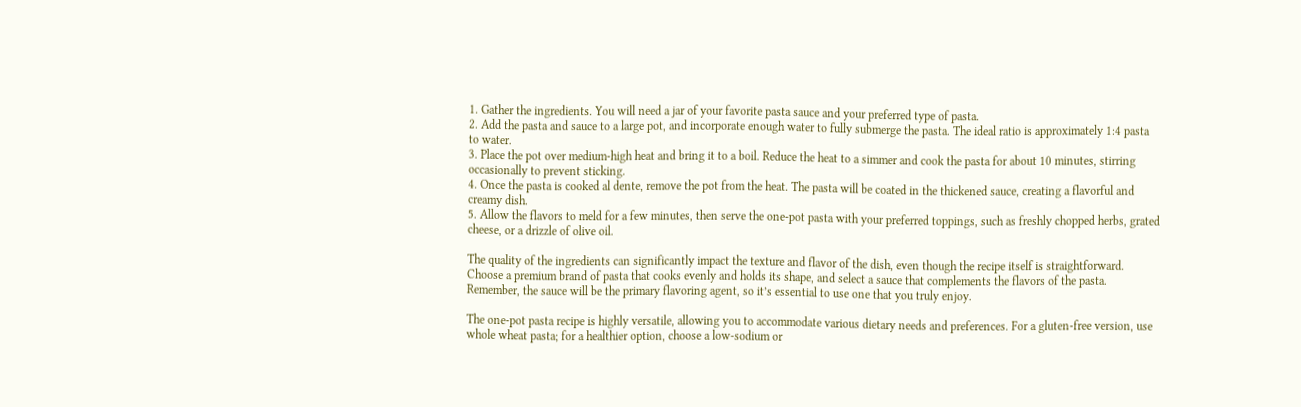1. Gather the ingredients. You will need a jar of your favorite pasta sauce and your preferred type of pasta.
2. Add the pasta and sauce to a large pot, and incorporate enough water to fully submerge the pasta. The ideal ratio is approximately 1:4 pasta to water.
3. Place the pot over medium-high heat and bring it to a boil. Reduce the heat to a simmer and cook the pasta for about 10 minutes, stirring occasionally to prevent sticking.
4. Once the pasta is cooked al dente, remove the pot from the heat. The pasta will be coated in the thickened sauce, creating a flavorful and creamy dish.
5. Allow the flavors to meld for a few minutes, then serve the one-pot pasta with your preferred toppings, such as freshly chopped herbs, grated cheese, or a drizzle of olive oil.

The quality of the ingredients can significantly impact the texture and flavor of the dish, even though the recipe itself is straightforward. Choose a premium brand of pasta that cooks evenly and holds its shape, and select a sauce that complements the flavors of the pasta. Remember, the sauce will be the primary flavoring agent, so it’s essential to use one that you truly enjoy.

The one-pot pasta recipe is highly versatile, allowing you to accommodate various dietary needs and preferences. For a gluten-free version, use whole wheat pasta; for a healthier option, choose a low-sodium or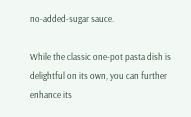no-added-sugar sauce.

While the classic one-pot pasta dish is delightful on its own, you can further enhance its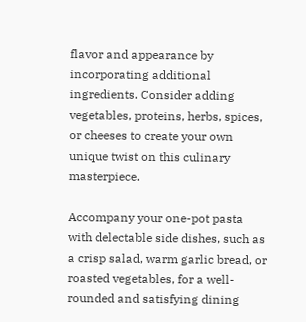flavor and appearance by incorporating additional ingredients. Consider adding vegetables, proteins, herbs, spices, or cheeses to create your own unique twist on this culinary masterpiece.

Accompany your one-pot pasta with delectable side dishes, such as a crisp salad, warm garlic bread, or roasted vegetables, for a well-rounded and satisfying dining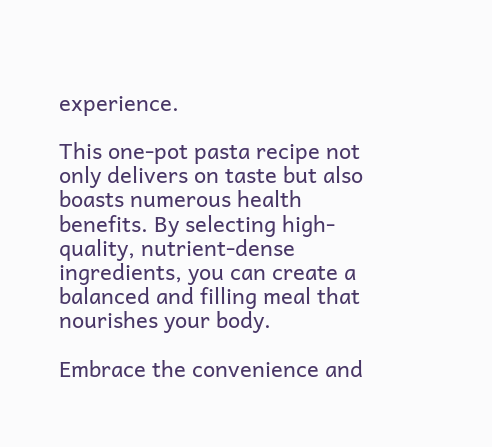experience.

This one-pot pasta recipe not only delivers on taste but also boasts numerous health benefits. By selecting high-quality, nutrient-dense ingredients, you can create a balanced and filling meal that nourishes your body.

Embrace the convenience and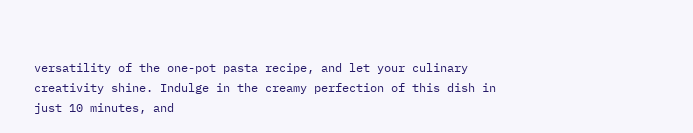versatility of the one-pot pasta recipe, and let your culinary creativity shine. Indulge in the creamy perfection of this dish in just 10 minutes, and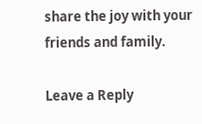share the joy with your friends and family.

Leave a Reply